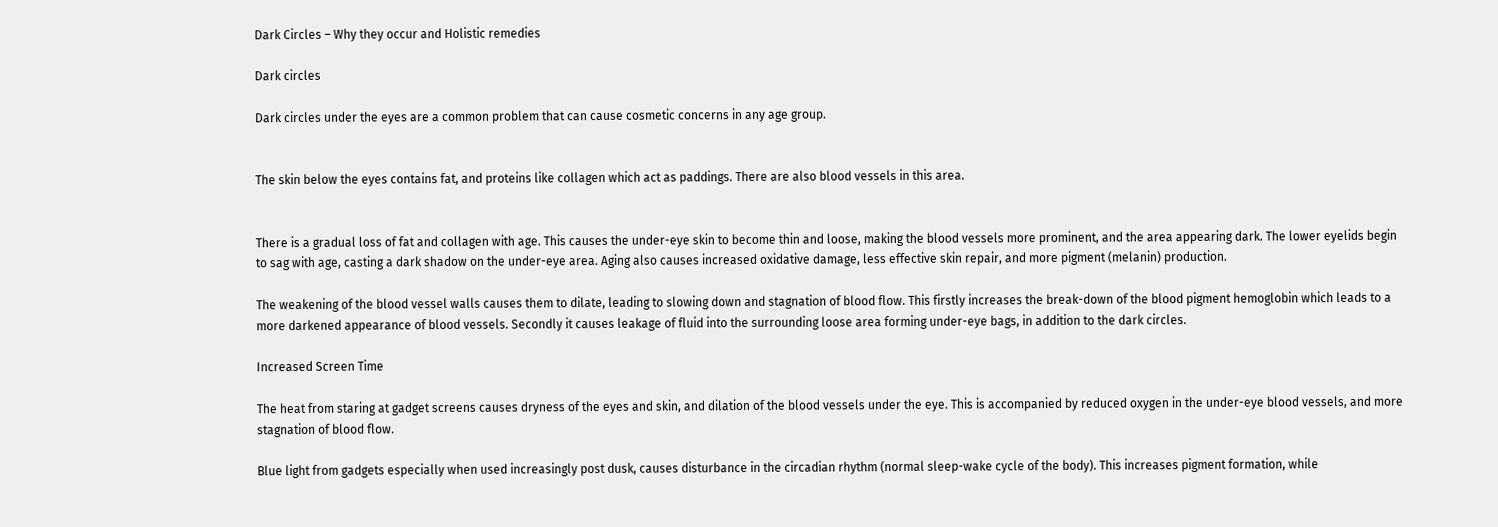Dark Circles – Why they occur and Holistic remedies

Dark circles

Dark circles under the eyes are a common problem that can cause cosmetic concerns in any age group.


The skin below the eyes contains fat, and proteins like collagen which act as paddings. There are also blood vessels in this area.


There is a gradual loss of fat and collagen with age. This causes the under-eye skin to become thin and loose, making the blood vessels more prominent, and the area appearing dark. The lower eyelids begin to sag with age, casting a dark shadow on the under-eye area. Aging also causes increased oxidative damage, less effective skin repair, and more pigment (melanin) production.

The weakening of the blood vessel walls causes them to dilate, leading to slowing down and stagnation of blood flow. This firstly increases the break-down of the blood pigment hemoglobin which leads to a more darkened appearance of blood vessels. Secondly it causes leakage of fluid into the surrounding loose area forming under-eye bags, in addition to the dark circles.

Increased Screen Time

The heat from staring at gadget screens causes dryness of the eyes and skin, and dilation of the blood vessels under the eye. This is accompanied by reduced oxygen in the under-eye blood vessels, and more stagnation of blood flow.

Blue light from gadgets especially when used increasingly post dusk, causes disturbance in the circadian rhythm (normal sleep-wake cycle of the body). This increases pigment formation, while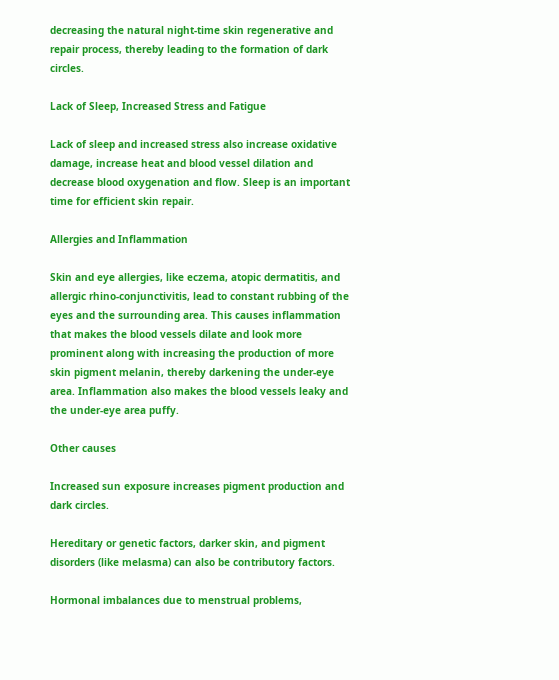decreasing the natural night-time skin regenerative and repair process, thereby leading to the formation of dark circles.

Lack of Sleep, Increased Stress and Fatigue

Lack of sleep and increased stress also increase oxidative damage, increase heat and blood vessel dilation and decrease blood oxygenation and flow. Sleep is an important time for efficient skin repair.

Allergies and Inflammation

Skin and eye allergies, like eczema, atopic dermatitis, and allergic rhino-conjunctivitis, lead to constant rubbing of the eyes and the surrounding area. This causes inflammation that makes the blood vessels dilate and look more prominent along with increasing the production of more skin pigment melanin, thereby darkening the under-eye area. Inflammation also makes the blood vessels leaky and the under-eye area puffy.

Other causes

Increased sun exposure increases pigment production and dark circles.

Hereditary or genetic factors, darker skin, and pigment disorders (like melasma) can also be contributory factors.

Hormonal imbalances due to menstrual problems,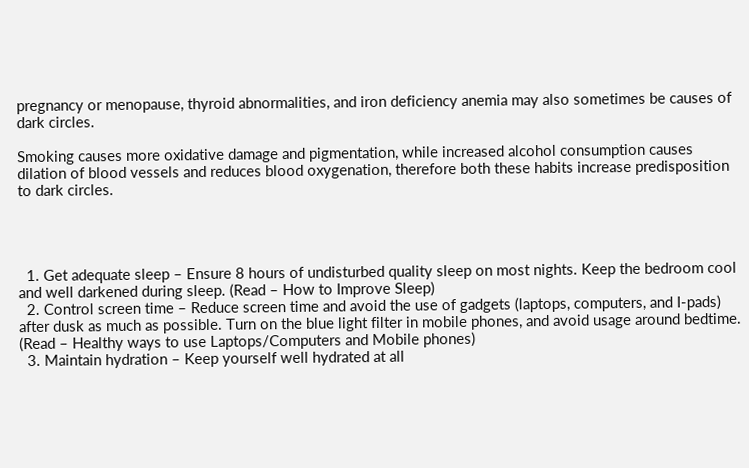pregnancy or menopause, thyroid abnormalities, and iron deficiency anemia may also sometimes be causes of dark circles.

Smoking causes more oxidative damage and pigmentation, while increased alcohol consumption causes dilation of blood vessels and reduces blood oxygenation, therefore both these habits increase predisposition to dark circles.




  1. Get adequate sleep – Ensure 8 hours of undisturbed quality sleep on most nights. Keep the bedroom cool and well darkened during sleep. (Read – How to Improve Sleep)
  2. Control screen time – Reduce screen time and avoid the use of gadgets (laptops, computers, and I-pads) after dusk as much as possible. Turn on the blue light filter in mobile phones, and avoid usage around bedtime. (Read – Healthy ways to use Laptops/Computers and Mobile phones)
  3. Maintain hydration – Keep yourself well hydrated at all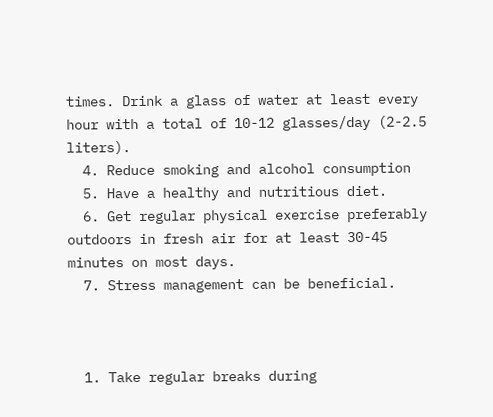times. Drink a glass of water at least every hour with a total of 10-12 glasses/day (2-2.5 liters).
  4. Reduce smoking and alcohol consumption
  5. Have a healthy and nutritious diet.
  6. Get regular physical exercise preferably outdoors in fresh air for at least 30-45 minutes on most days.
  7. Stress management can be beneficial.



  1. Take regular breaks during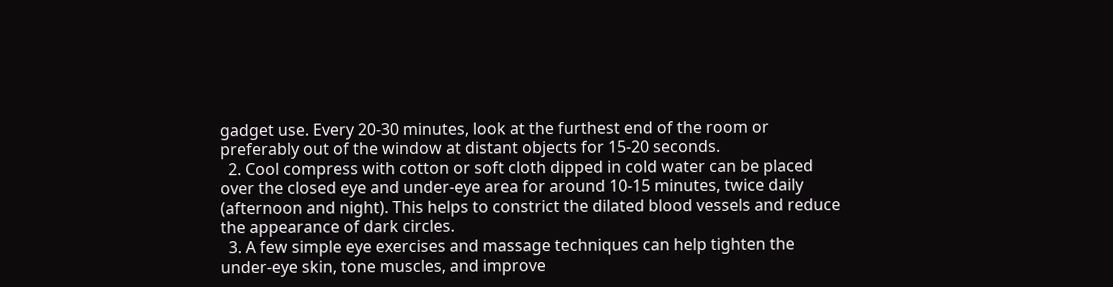gadget use. Every 20-30 minutes, look at the furthest end of the room or preferably out of the window at distant objects for 15-20 seconds.
  2. Cool compress with cotton or soft cloth dipped in cold water can be placed over the closed eye and under-eye area for around 10-15 minutes, twice daily (afternoon and night). This helps to constrict the dilated blood vessels and reduce the appearance of dark circles.
  3. A few simple eye exercises and massage techniques can help tighten the under-eye skin, tone muscles, and improve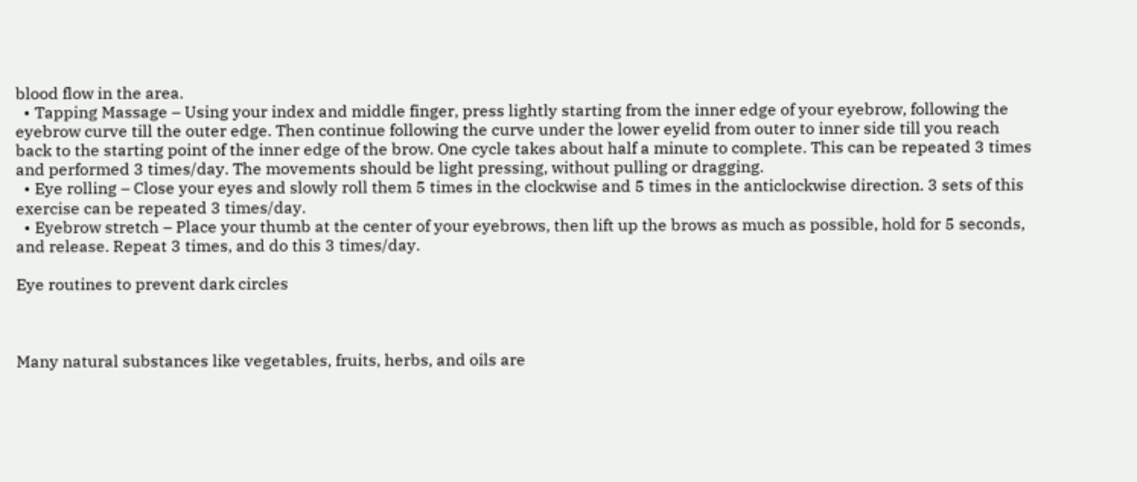blood flow in the area.
  • Tapping Massage – Using your index and middle finger, press lightly starting from the inner edge of your eyebrow, following the eyebrow curve till the outer edge. Then continue following the curve under the lower eyelid from outer to inner side till you reach back to the starting point of the inner edge of the brow. One cycle takes about half a minute to complete. This can be repeated 3 times and performed 3 times/day. The movements should be light pressing, without pulling or dragging.
  • Eye rolling – Close your eyes and slowly roll them 5 times in the clockwise and 5 times in the anticlockwise direction. 3 sets of this exercise can be repeated 3 times/day.
  • Eyebrow stretch – Place your thumb at the center of your eyebrows, then lift up the brows as much as possible, hold for 5 seconds, and release. Repeat 3 times, and do this 3 times/day.

Eye routines to prevent dark circles



Many natural substances like vegetables, fruits, herbs, and oils are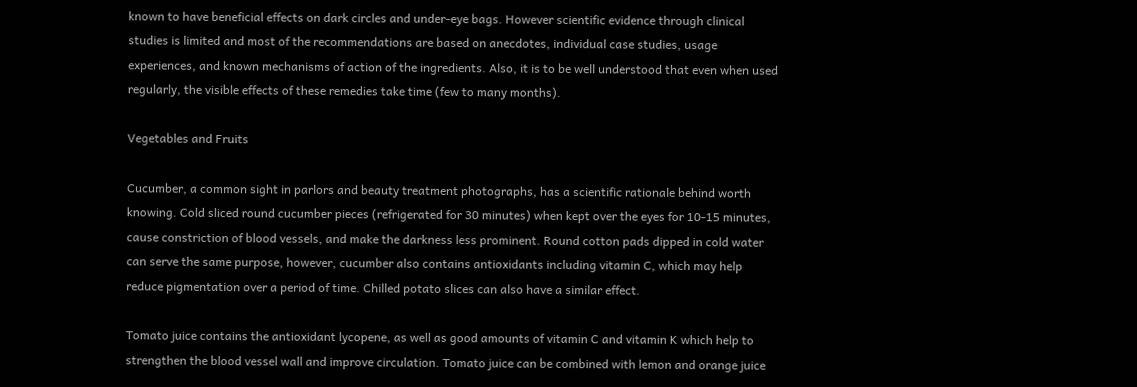known to have beneficial effects on dark circles and under-eye bags. However scientific evidence through clinical studies is limited and most of the recommendations are based on anecdotes, individual case studies, usage experiences, and known mechanisms of action of the ingredients. Also, it is to be well understood that even when used regularly, the visible effects of these remedies take time (few to many months).

Vegetables and Fruits

Cucumber, a common sight in parlors and beauty treatment photographs, has a scientific rationale behind worth knowing. Cold sliced round cucumber pieces (refrigerated for 30 minutes) when kept over the eyes for 10-15 minutes, cause constriction of blood vessels, and make the darkness less prominent. Round cotton pads dipped in cold water can serve the same purpose, however, cucumber also contains antioxidants including vitamin C, which may help reduce pigmentation over a period of time. Chilled potato slices can also have a similar effect.

Tomato juice contains the antioxidant lycopene, as well as good amounts of vitamin C and vitamin K which help to strengthen the blood vessel wall and improve circulation. Tomato juice can be combined with lemon and orange juice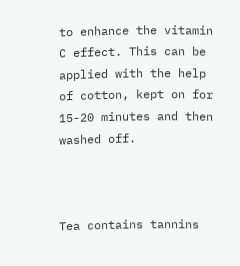to enhance the vitamin C effect. This can be applied with the help of cotton, kept on for 15-20 minutes and then washed off.



Tea contains tannins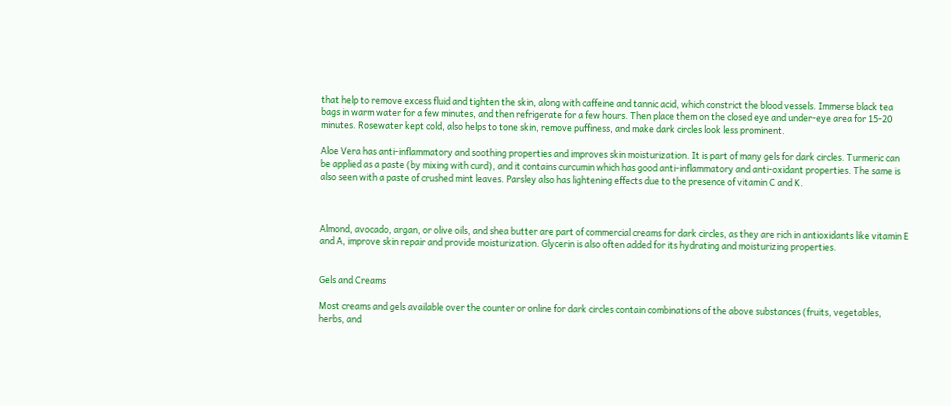that help to remove excess fluid and tighten the skin, along with caffeine and tannic acid, which constrict the blood vessels. Immerse black tea bags in warm water for a few minutes, and then refrigerate for a few hours. Then place them on the closed eye and under-eye area for 15-20 minutes. Rosewater kept cold, also helps to tone skin, remove puffiness, and make dark circles look less prominent.

Aloe Vera has anti-inflammatory and soothing properties and improves skin moisturization. It is part of many gels for dark circles. Turmeric can be applied as a paste (by mixing with curd), and it contains curcumin which has good anti-inflammatory and anti-oxidant properties. The same is also seen with a paste of crushed mint leaves. Parsley also has lightening effects due to the presence of vitamin C and K.



Almond, avocado, argan, or olive oils, and shea butter are part of commercial creams for dark circles, as they are rich in antioxidants like vitamin E and A, improve skin repair and provide moisturization. Glycerin is also often added for its hydrating and moisturizing properties.


Gels and Creams

Most creams and gels available over the counter or online for dark circles contain combinations of the above substances (fruits, vegetables, herbs, and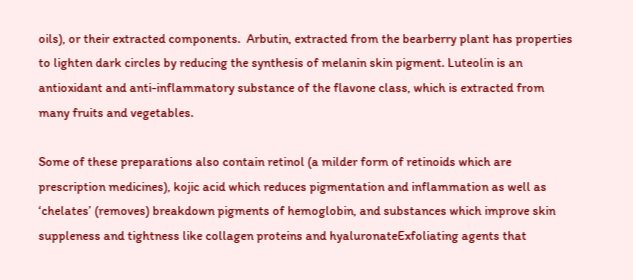oils), or their extracted components.  Arbutin, extracted from the bearberry plant has properties to lighten dark circles by reducing the synthesis of melanin skin pigment. Luteolin is an antioxidant and anti-inflammatory substance of the flavone class, which is extracted from many fruits and vegetables.

Some of these preparations also contain retinol (a milder form of retinoids which are prescription medicines), kojic acid which reduces pigmentation and inflammation as well as ‘chelates’ (removes) breakdown pigments of hemoglobin, and substances which improve skin suppleness and tightness like collagen proteins and hyaluronateExfoliating agents that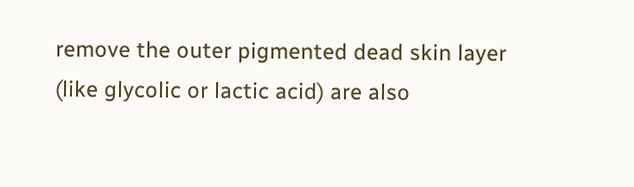remove the outer pigmented dead skin layer (like glycolic or lactic acid) are also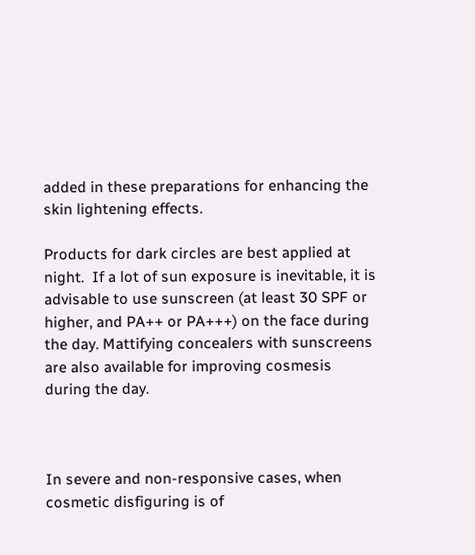added in these preparations for enhancing the skin lightening effects.

Products for dark circles are best applied at night.  If a lot of sun exposure is inevitable, it is advisable to use sunscreen (at least 30 SPF or higher, and PA++ or PA+++) on the face during the day. Mattifying concealers with sunscreens are also available for improving cosmesis during the day.



In severe and non-responsive cases, when cosmetic disfiguring is of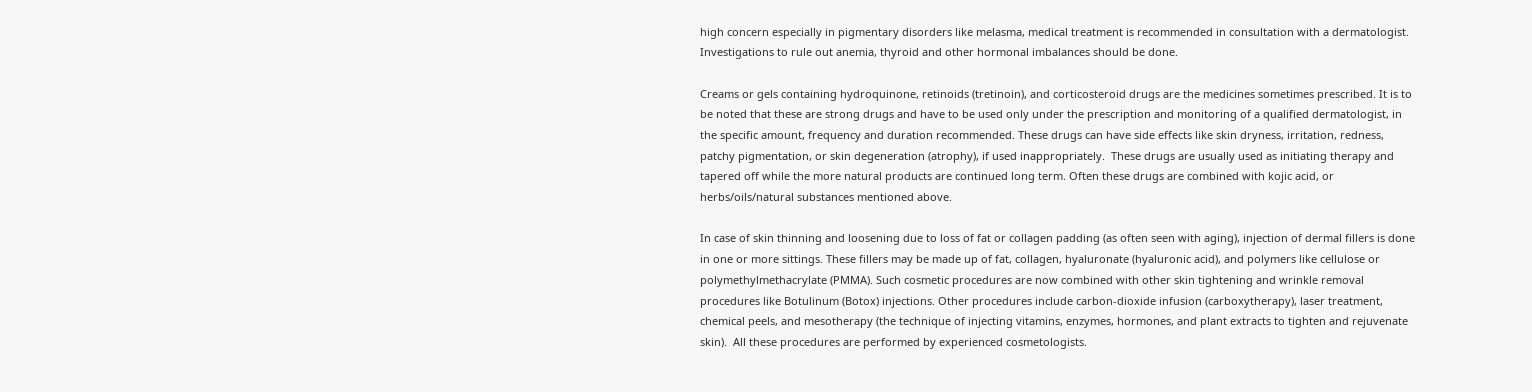high concern especially in pigmentary disorders like melasma, medical treatment is recommended in consultation with a dermatologist. Investigations to rule out anemia, thyroid and other hormonal imbalances should be done.

Creams or gels containing hydroquinone, retinoids (tretinoin), and corticosteroid drugs are the medicines sometimes prescribed. It is to be noted that these are strong drugs and have to be used only under the prescription and monitoring of a qualified dermatologist, in the specific amount, frequency and duration recommended. These drugs can have side effects like skin dryness, irritation, redness, patchy pigmentation, or skin degeneration (atrophy), if used inappropriately.  These drugs are usually used as initiating therapy and tapered off while the more natural products are continued long term. Often these drugs are combined with kojic acid, or herbs/oils/natural substances mentioned above.

In case of skin thinning and loosening due to loss of fat or collagen padding (as often seen with aging), injection of dermal fillers is done in one or more sittings. These fillers may be made up of fat, collagen, hyaluronate (hyaluronic acid), and polymers like cellulose or polymethylmethacrylate (PMMA). Such cosmetic procedures are now combined with other skin tightening and wrinkle removal procedures like Botulinum (Botox) injections. Other procedures include carbon-dioxide infusion (carboxytherapy), laser treatment, chemical peels, and mesotherapy (the technique of injecting vitamins, enzymes, hormones, and plant extracts to tighten and rejuvenate skin).  All these procedures are performed by experienced cosmetologists.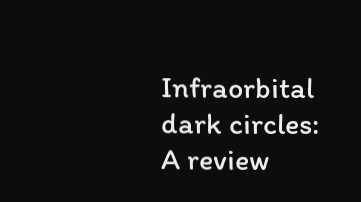Infraorbital dark circles: A review